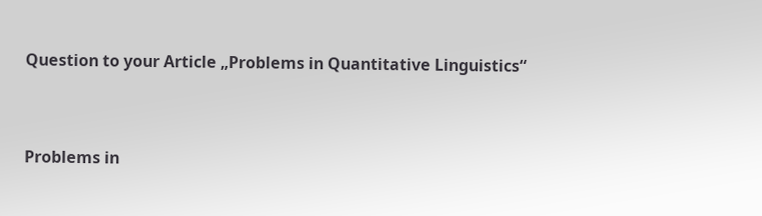Question to your Article „Problems in Quantitative Linguistics“


Problems in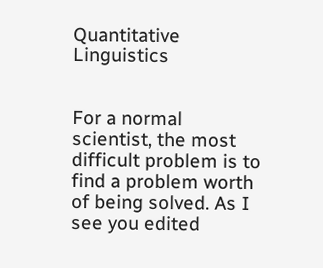Quantitative Linguistics


For a normal scientist, the most difficult problem is to find a problem worth of being solved. As I see you edited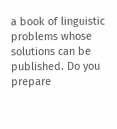a book of linguistic problems whose solutions can be published. Do you prepare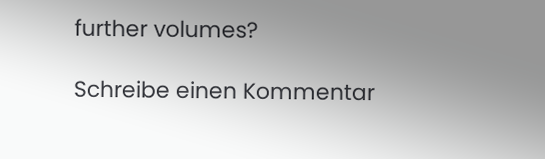further volumes?

Schreibe einen Kommentar